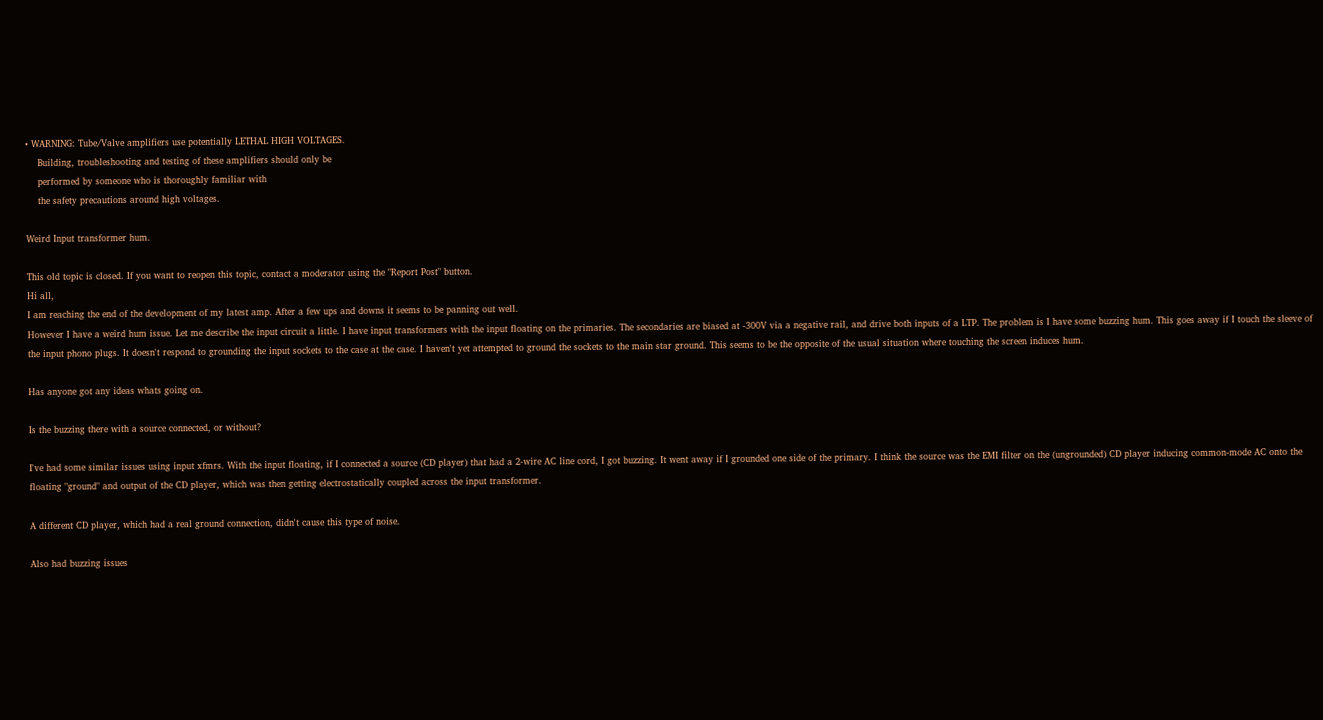• WARNING: Tube/Valve amplifiers use potentially LETHAL HIGH VOLTAGES.
    Building, troubleshooting and testing of these amplifiers should only be
    performed by someone who is thoroughly familiar with
    the safety precautions around high voltages.

Weird Input transformer hum.

This old topic is closed. If you want to reopen this topic, contact a moderator using the "Report Post" button.
Hi all,
I am reaching the end of the development of my latest amp. After a few ups and downs it seems to be panning out well.
However I have a weird hum issue. Let me describe the input circuit a little. I have input transformers with the input floating on the primaries. The secondaries are biased at -300V via a negative rail, and drive both inputs of a LTP. The problem is I have some buzzing hum. This goes away if I touch the sleeve of the input phono plugs. It doesn't respond to grounding the input sockets to the case at the case. I haven't yet attempted to ground the sockets to the main star ground. This seems to be the opposite of the usual situation where touching the screen induces hum.

Has anyone got any ideas whats going on.

Is the buzzing there with a source connected, or without?

I've had some similar issues using input xfmrs. With the input floating, if I connected a source (CD player) that had a 2-wire AC line cord, I got buzzing. It went away if I grounded one side of the primary. I think the source was the EMI filter on the (ungrounded) CD player inducing common-mode AC onto the floating "ground" and output of the CD player, which was then getting electrostatically coupled across the input transformer.

A different CD player, which had a real ground connection, didn't cause this type of noise.

Also had buzzing issues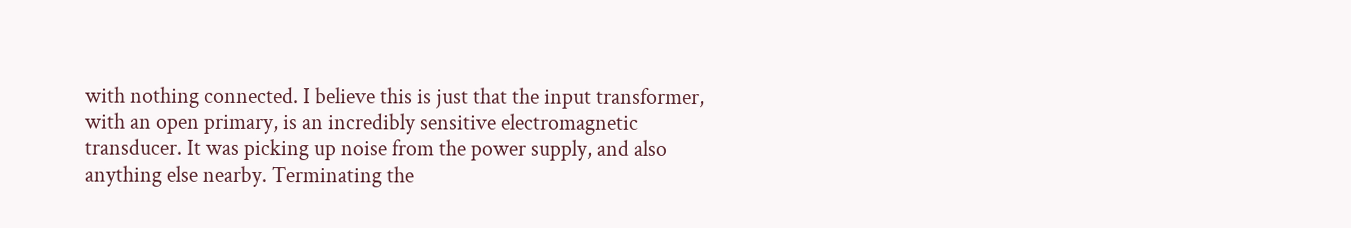with nothing connected. I believe this is just that the input transformer, with an open primary, is an incredibly sensitive electromagnetic transducer. It was picking up noise from the power supply, and also anything else nearby. Terminating the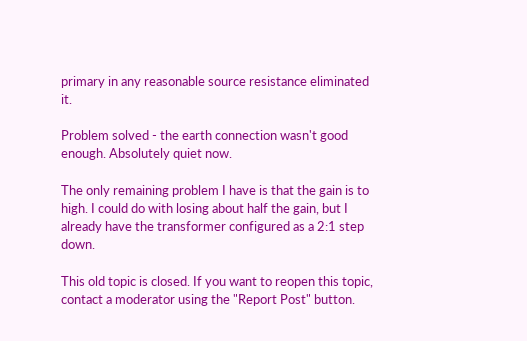primary in any reasonable source resistance eliminated it.

Problem solved - the earth connection wasn't good enough. Absolutely quiet now.

The only remaining problem I have is that the gain is to high. I could do with losing about half the gain, but I already have the transformer configured as a 2:1 step down.

This old topic is closed. If you want to reopen this topic, contact a moderator using the "Report Post" button.